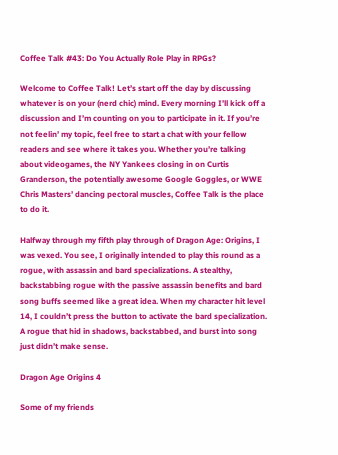Coffee Talk #43: Do You Actually Role Play in RPGs?

Welcome to Coffee Talk! Let’s start off the day by discussing whatever is on your (nerd chic) mind. Every morning I’ll kick off a discussion and I’m counting on you to participate in it. If you’re not feelin’ my topic, feel free to start a chat with your fellow readers and see where it takes you. Whether you’re talking about videogames, the NY Yankees closing in on Curtis Granderson, the potentially awesome Google Goggles, or WWE Chris Masters’ dancing pectoral muscles, Coffee Talk is the place to do it.

Halfway through my fifth play through of Dragon Age: Origins, I was vexed. You see, I originally intended to play this round as a rogue, with assassin and bard specializations. A stealthy, backstabbing rogue with the passive assassin benefits and bard song buffs seemed like a great idea. When my character hit level 14, I couldn’t press the button to activate the bard specialization. A rogue that hid in shadows, backstabbed, and burst into song just didn’t make sense.

Dragon Age Origins 4

Some of my friends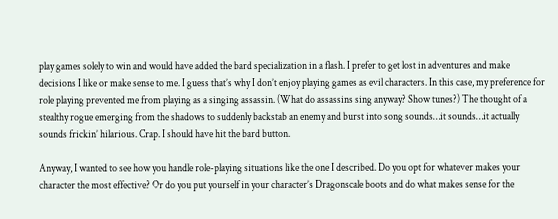play games solely to win and would have added the bard specialization in a flash. I prefer to get lost in adventures and make decisions I like or make sense to me. I guess that’s why I don’t enjoy playing games as evil characters. In this case, my preference for role playing prevented me from playing as a singing assassin. (What do assassins sing anyway? Show tunes?) The thought of a stealthy rogue emerging from the shadows to suddenly backstab an enemy and burst into song sounds…it sounds…it actually sounds frickin’ hilarious. Crap. I should have hit the bard button.

Anyway, I wanted to see how you handle role-playing situations like the one I described. Do you opt for whatever makes your character the most effective? Or do you put yourself in your character’s Dragonscale boots and do what makes sense for the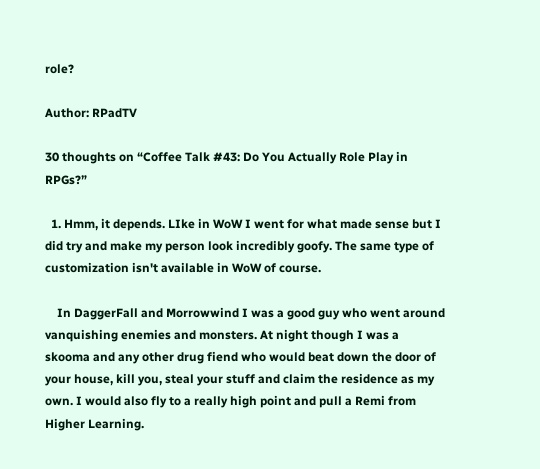role?

Author: RPadTV

30 thoughts on “Coffee Talk #43: Do You Actually Role Play in RPGs?”

  1. Hmm, it depends. LIke in WoW I went for what made sense but I did try and make my person look incredibly goofy. The same type of customization isn't available in WoW of course.

    In DaggerFall and Morrowwind I was a good guy who went around vanquishing enemies and monsters. At night though I was a skooma and any other drug fiend who would beat down the door of your house, kill you, steal your stuff and claim the residence as my own. I would also fly to a really high point and pull a Remi from Higher Learning.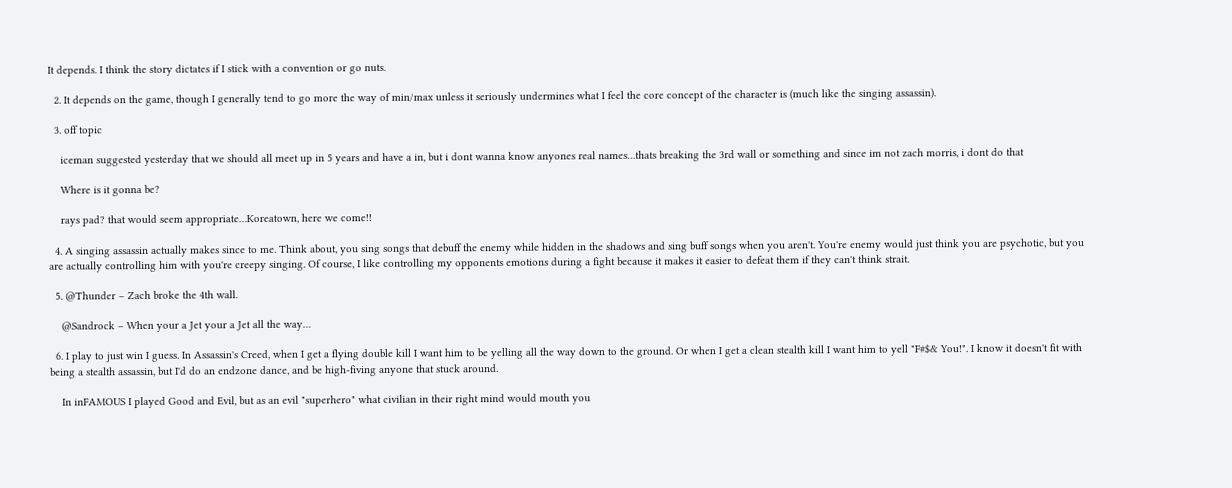It depends. I think the story dictates if I stick with a convention or go nuts.

  2. It depends on the game, though I generally tend to go more the way of min/max unless it seriously undermines what I feel the core concept of the character is (much like the singing assassin).

  3. off topic

    iceman suggested yesterday that we should all meet up in 5 years and have a in, but i dont wanna know anyones real names…thats breaking the 3rd wall or something and since im not zach morris, i dont do that

    Where is it gonna be?

    rays pad? that would seem appropriate…Koreatown, here we come!!

  4. A singing assassin actually makes since to me. Think about, you sing songs that debuff the enemy while hidden in the shadows and sing buff songs when you aren't. You're enemy would just think you are psychotic, but you are actually controlling him with you're creepy singing. Of course, I like controlling my opponents emotions during a fight because it makes it easier to defeat them if they can't think strait.

  5. @Thunder – Zach broke the 4th wall.

    @Sandrock – When your a Jet your a Jet all the way…

  6. I play to just win I guess. In Assassin's Creed, when I get a flying double kill I want him to be yelling all the way down to the ground. Or when I get a clean stealth kill I want him to yell "F#$& You!". I know it doesn't fit with being a stealth assassin, but I'd do an endzone dance, and be high-fiving anyone that stuck around.

    In inFAMOUS I played Good and Evil, but as an evil "superhero" what civilian in their right mind would mouth you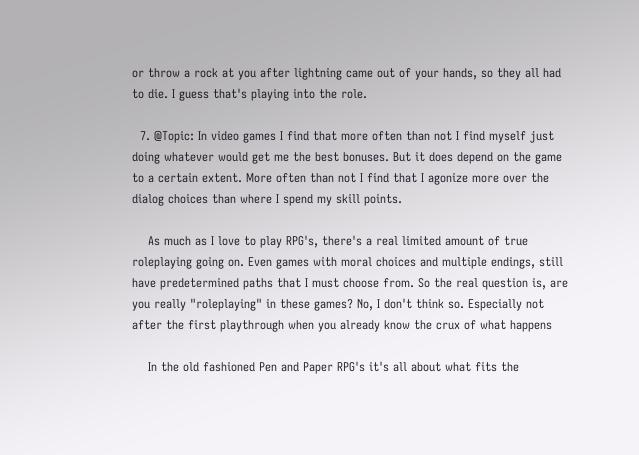or throw a rock at you after lightning came out of your hands, so they all had to die. I guess that's playing into the role.

  7. @Topic: In video games I find that more often than not I find myself just doing whatever would get me the best bonuses. But it does depend on the game to a certain extent. More often than not I find that I agonize more over the dialog choices than where I spend my skill points.

    As much as I love to play RPG's, there's a real limited amount of true roleplaying going on. Even games with moral choices and multiple endings, still have predetermined paths that I must choose from. So the real question is, are you really "roleplaying" in these games? No, I don't think so. Especially not after the first playthrough when you already know the crux of what happens

    In the old fashioned Pen and Paper RPG's it's all about what fits the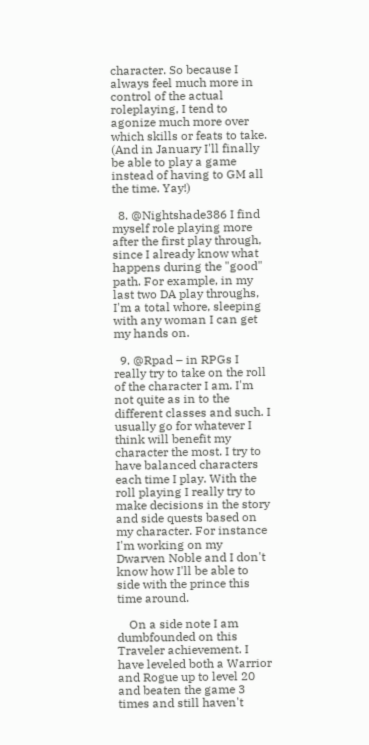character. So because I always feel much more in control of the actual roleplaying, I tend to agonize much more over which skills or feats to take. (And in January I'll finally be able to play a game instead of having to GM all the time. Yay!)

  8. @Nightshade386 I find myself role playing more after the first play through, since I already know what happens during the "good" path. For example, in my last two DA play throughs, I'm a total whore, sleeping with any woman I can get my hands on.

  9. @Rpad – in RPGs I really try to take on the roll of the character I am. I'm not quite as in to the different classes and such. I usually go for whatever I think will benefit my character the most. I try to have balanced characters each time I play. With the roll playing I really try to make decisions in the story and side quests based on my character. For instance I'm working on my Dwarven Noble and I don't know how I'll be able to side with the prince this time around.

    On a side note I am dumbfounded on this Traveler achievement. I have leveled both a Warrior and Rogue up to level 20 and beaten the game 3 times and still haven't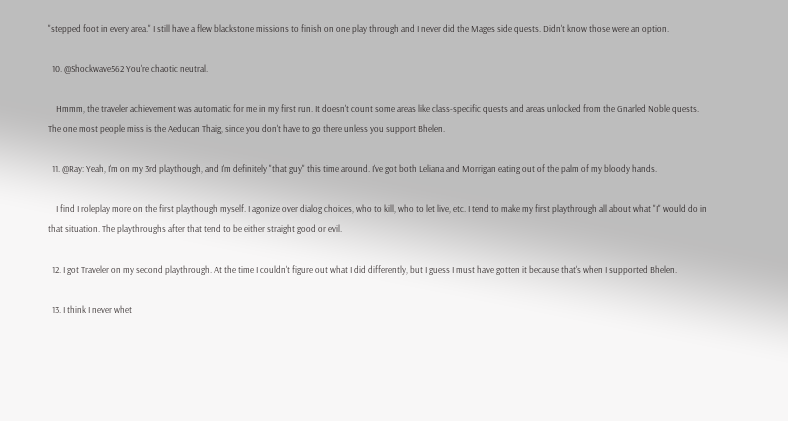"stepped foot in every area." I still have a flew blackstone missions to finish on one play through and I never did the Mages side quests. Didn't know those were an option.

  10. @Shockwave562 You're chaotic neutral.

    Hmmm, the traveler achievement was automatic for me in my first run. It doesn't count some areas like class-specific quests and areas unlocked from the Gnarled Noble quests. The one most people miss is the Aeducan Thaig, since you don't have to go there unless you support Bhelen.

  11. @Ray: Yeah, I'm on my 3rd playthough, and I'm definitely "that guy" this time around. I've got both Leliana and Morrigan eating out of the palm of my bloody hands.

    I find I roleplay more on the first playthough myself. I agonize over dialog choices, who to kill, who to let live, etc. I tend to make my first playthrough all about what "I" would do in that situation. The playthroughs after that tend to be either straight good or evil.

  12. I got Traveler on my second playthrough. At the time I couldn't figure out what I did differently, but I guess I must have gotten it because that's when I supported Bhelen.

  13. I think I never whet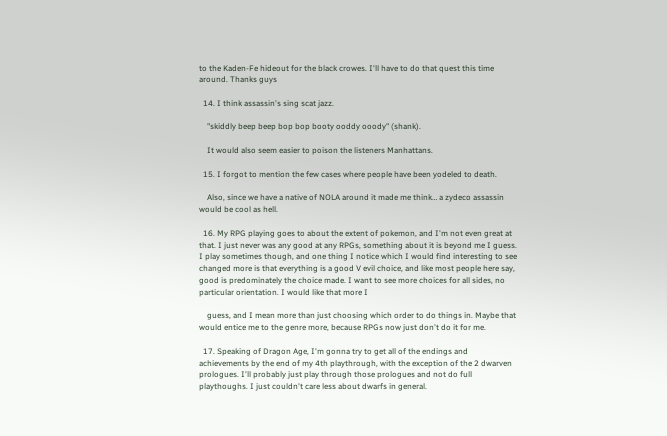to the Kaden-Fe hideout for the black crowes. I'll have to do that quest this time around. Thanks guys

  14. I think assassin's sing scat jazz.

    "skiddly beep beep bop bop booty ooddy ooody" (shank).

    It would also seem easier to poison the listeners Manhattans.

  15. I forgot to mention the few cases where people have been yodeled to death.

    Also, since we have a native of NOLA around it made me think… a zydeco assassin would be cool as hell.

  16. My RPG playing goes to about the extent of pokemon, and I'm not even great at that. I just never was any good at any RPGs, something about it is beyond me I guess. I play sometimes though, and one thing I notice which I would find interesting to see changed more is that everything is a good V evil choice, and like most people here say, good is predominately the choice made. I want to see more choices for all sides, no particular orientation. I would like that more I

    guess, and I mean more than just choosing which order to do things in. Maybe that would entice me to the genre more, because RPGs now just don't do it for me.

  17. Speaking of Dragon Age, I'm gonna try to get all of the endings and achievements by the end of my 4th playthrough, with the exception of the 2 dwarven prologues. I'll probably just play through those prologues and not do full playthoughs. I just couldn't care less about dwarfs in general.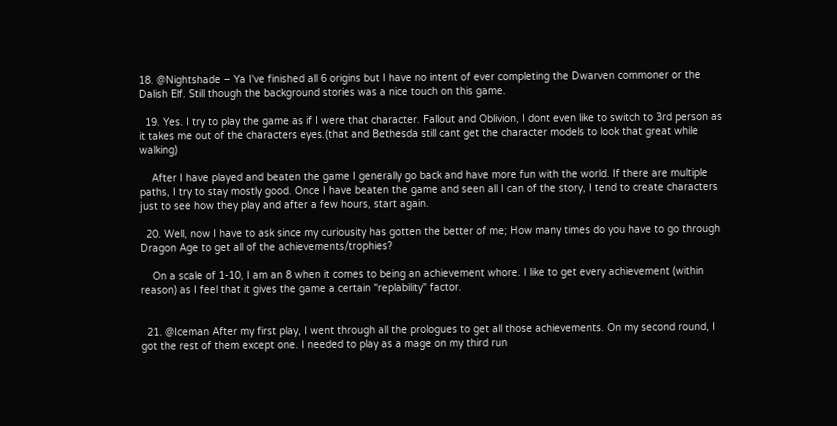18. @Nightshade – Ya I've finished all 6 origins but I have no intent of ever completing the Dwarven commoner or the Dalish Elf. Still though the background stories was a nice touch on this game.

  19. Yes. I try to play the game as if I were that character. Fallout and Oblivion, I dont even like to switch to 3rd person as it takes me out of the characters eyes.(that and Bethesda still cant get the character models to look that great while walking)

    After I have played and beaten the game I generally go back and have more fun with the world. If there are multiple paths, I try to stay mostly good. Once I have beaten the game and seen all I can of the story, I tend to create characters just to see how they play and after a few hours, start again.

  20. Well, now I have to ask since my curiousity has gotten the better of me; How many times do you have to go through Dragon Age to get all of the achievements/trophies?

    On a scale of 1-10, I am an 8 when it comes to being an achievement whore. I like to get every achievement (within reason) as I feel that it gives the game a certain "replability" factor.


  21. @Iceman After my first play, I went through all the prologues to get all those achievements. On my second round, I got the rest of them except one. I needed to play as a mage on my third run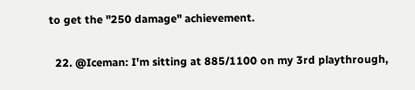to get the "250 damage" achievement.

  22. @Iceman: I'm sitting at 885/1100 on my 3rd playthrough,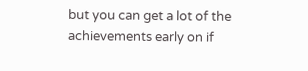but you can get a lot of the achievements early on if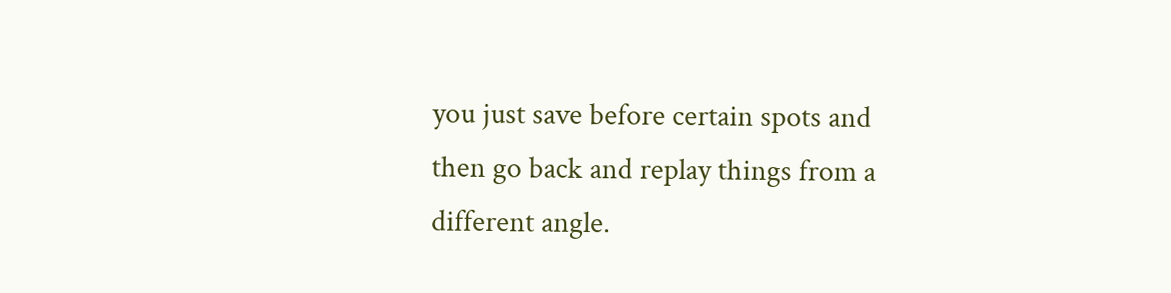you just save before certain spots and then go back and replay things from a different angle.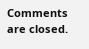Comments are closed.